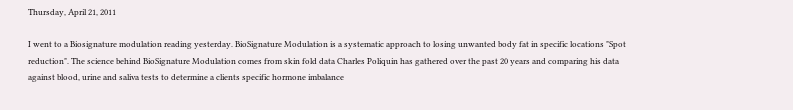Thursday, April 21, 2011

I went to a Biosignature modulation reading yesterday. BioSignature Modulation is a systematic approach to losing unwanted body fat in specific locations "Spot reduction". The science behind BioSignature Modulation comes from skin fold data Charles Poliquin has gathered over the past 20 years and comparing his data against blood, urine and saliva tests to determine a clients specific hormone imbalance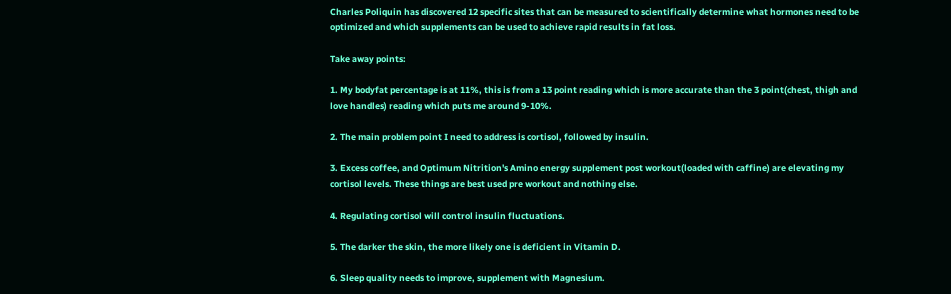Charles Poliquin has discovered 12 specific sites that can be measured to scientifically determine what hormones need to be optimized and which supplements can be used to achieve rapid results in fat loss.

Take away points:

1. My bodyfat percentage is at 11%, this is from a 13 point reading which is more accurate than the 3 point(chest, thigh and love handles) reading which puts me around 9-10%.

2. The main problem point I need to address is cortisol, followed by insulin.

3. Excess coffee, and Optimum Nitrition's Amino energy supplement post workout(loaded with caffine) are elevating my cortisol levels. These things are best used pre workout and nothing else.

4. Regulating cortisol will control insulin fluctuations.

5. The darker the skin, the more likely one is deficient in Vitamin D.

6. Sleep quality needs to improve, supplement with Magnesium.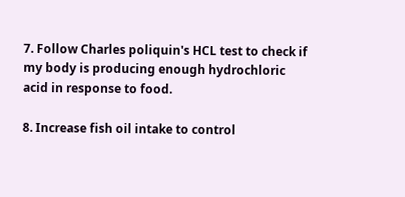7. Follow Charles poliquin's HCL test to check if my body is producing enough hydrochloric acid in response to food.

8. Increase fish oil intake to control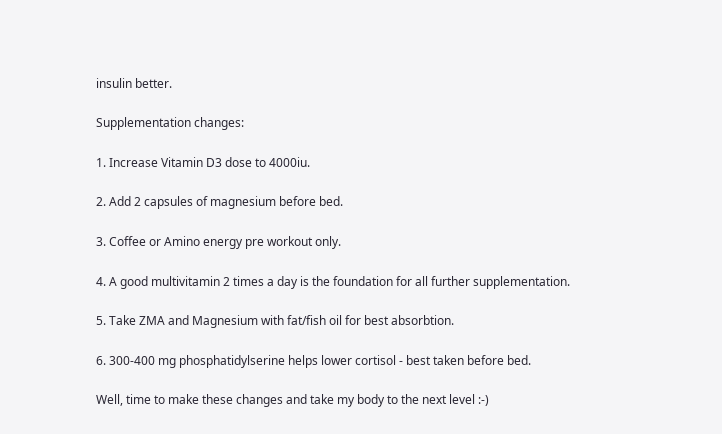insulin better.

Supplementation changes:

1. Increase Vitamin D3 dose to 4000iu.

2. Add 2 capsules of magnesium before bed.

3. Coffee or Amino energy pre workout only.

4. A good multivitamin 2 times a day is the foundation for all further supplementation.

5. Take ZMA and Magnesium with fat/fish oil for best absorbtion.

6. 300-400 mg phosphatidylserine helps lower cortisol - best taken before bed.

Well, time to make these changes and take my body to the next level :-)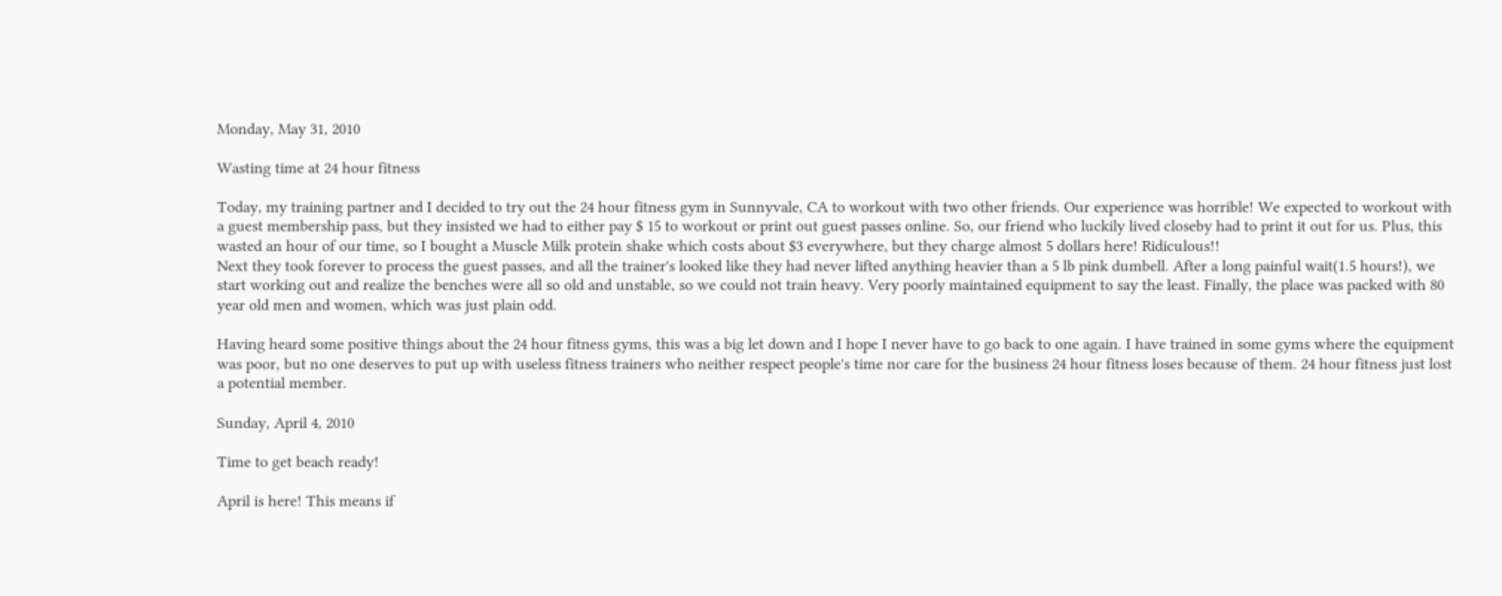Monday, May 31, 2010

Wasting time at 24 hour fitness

Today, my training partner and I decided to try out the 24 hour fitness gym in Sunnyvale, CA to workout with two other friends. Our experience was horrible! We expected to workout with a guest membership pass, but they insisted we had to either pay $ 15 to workout or print out guest passes online. So, our friend who luckily lived closeby had to print it out for us. Plus, this wasted an hour of our time, so I bought a Muscle Milk protein shake which costs about $3 everywhere, but they charge almost 5 dollars here! Ridiculous!!
Next they took forever to process the guest passes, and all the trainer's looked like they had never lifted anything heavier than a 5 lb pink dumbell. After a long painful wait(1.5 hours!), we start working out and realize the benches were all so old and unstable, so we could not train heavy. Very poorly maintained equipment to say the least. Finally, the place was packed with 80 year old men and women, which was just plain odd.

Having heard some positive things about the 24 hour fitness gyms, this was a big let down and I hope I never have to go back to one again. I have trained in some gyms where the equipment was poor, but no one deserves to put up with useless fitness trainers who neither respect people's time nor care for the business 24 hour fitness loses because of them. 24 hour fitness just lost a potential member.

Sunday, April 4, 2010

Time to get beach ready!

April is here! This means if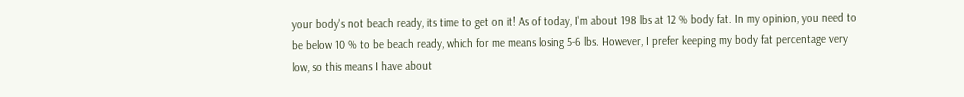your body's not beach ready, its time to get on it! As of today, I'm about 198 lbs at 12 % body fat. In my opinion, you need to be below 10 % to be beach ready, which for me means losing 5-6 lbs. However, I prefer keeping my body fat percentage very low, so this means I have about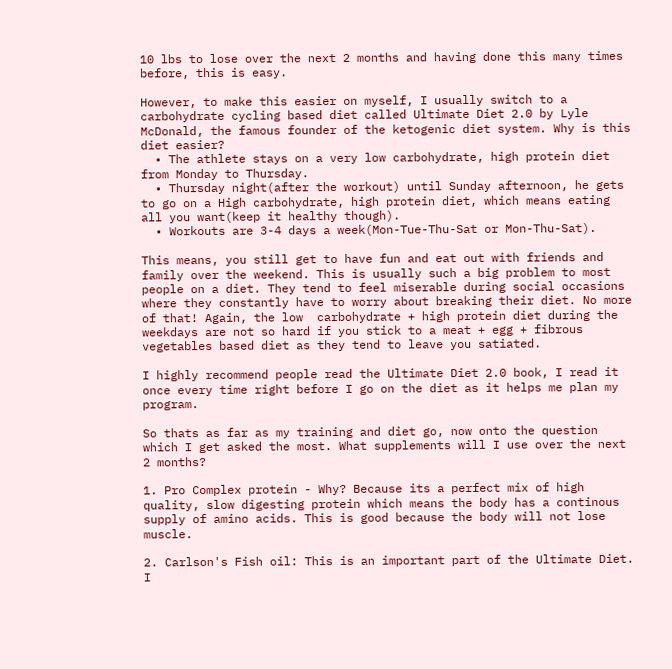10 lbs to lose over the next 2 months and having done this many times before, this is easy.

However, to make this easier on myself, I usually switch to a carbohydrate cycling based diet called Ultimate Diet 2.0 by Lyle McDonald, the famous founder of the ketogenic diet system. Why is this diet easier?
  • The athlete stays on a very low carbohydrate, high protein diet from Monday to Thursday.
  • Thursday night(after the workout) until Sunday afternoon, he gets to go on a High carbohydrate, high protein diet, which means eating all you want(keep it healthy though).
  • Workouts are 3-4 days a week(Mon-Tue-Thu-Sat or Mon-Thu-Sat).

This means, you still get to have fun and eat out with friends and family over the weekend. This is usually such a big problem to most people on a diet. They tend to feel miserable during social occasions where they constantly have to worry about breaking their diet. No more of that! Again, the low  carbohydrate + high protein diet during the weekdays are not so hard if you stick to a meat + egg + fibrous vegetables based diet as they tend to leave you satiated.

I highly recommend people read the Ultimate Diet 2.0 book, I read it once every time right before I go on the diet as it helps me plan my program.

So thats as far as my training and diet go, now onto the question which I get asked the most. What supplements will I use over the next 2 months?

1. Pro Complex protein - Why? Because its a perfect mix of high quality, slow digesting protein which means the body has a continous supply of amino acids. This is good because the body will not lose muscle.

2. Carlson's Fish oil: This is an important part of the Ultimate Diet. I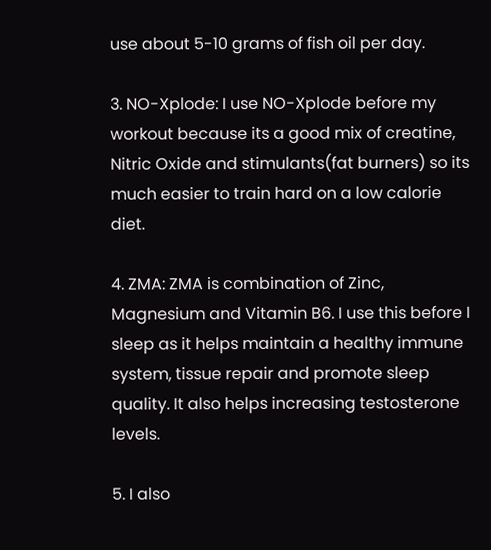use about 5-10 grams of fish oil per day.

3. NO-Xplode: I use NO-Xplode before my workout because its a good mix of creatine, Nitric Oxide and stimulants(fat burners) so its much easier to train hard on a low calorie diet.

4. ZMA: ZMA is combination of Zinc, Magnesium and Vitamin B6. I use this before I sleep as it helps maintain a healthy immune system, tissue repair and promote sleep quality. It also helps increasing testosterone levels.

5. I also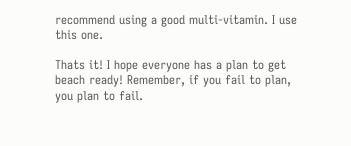recommend using a good multi-vitamin. I use this one.

Thats it! I hope everyone has a plan to get beach ready! Remember, if you fail to plan, you plan to fail.